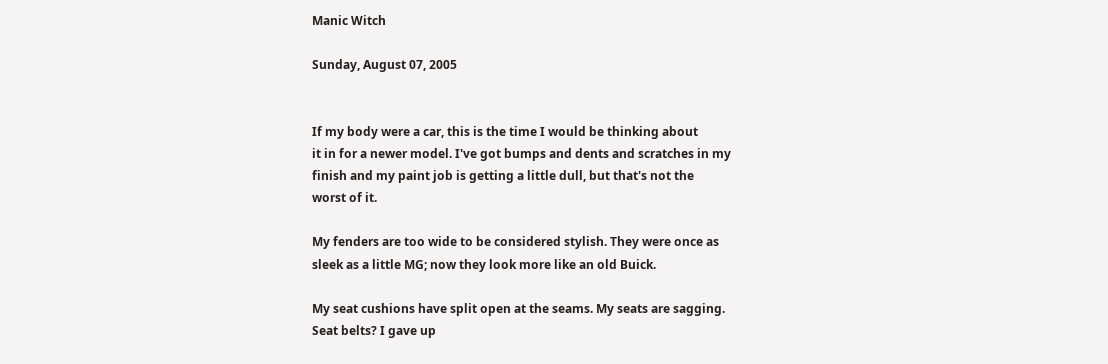Manic Witch

Sunday, August 07, 2005


If my body were a car, this is the time I would be thinking about
it in for a newer model. I've got bumps and dents and scratches in my
finish and my paint job is getting a little dull, but that's not the
worst of it.

My fenders are too wide to be considered stylish. They were once as
sleek as a little MG; now they look more like an old Buick.

My seat cushions have split open at the seams. My seats are sagging.
Seat belts? I gave up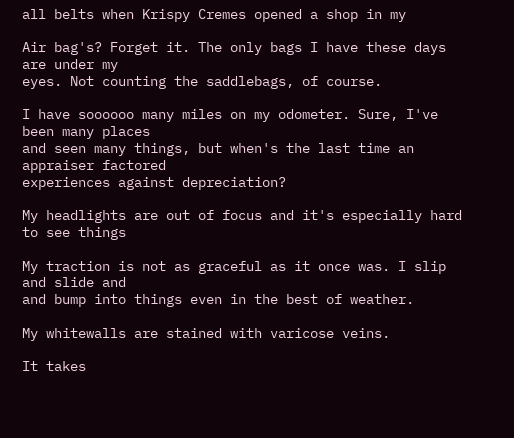all belts when Krispy Cremes opened a shop in my

Air bag's? Forget it. The only bags I have these days are under my
eyes. Not counting the saddlebags, of course.

I have soooooo many miles on my odometer. Sure, I've been many places
and seen many things, but when's the last time an appraiser factored
experiences against depreciation?

My headlights are out of focus and it's especially hard to see things

My traction is not as graceful as it once was. I slip and slide and
and bump into things even in the best of weather.

My whitewalls are stained with varicose veins.

It takes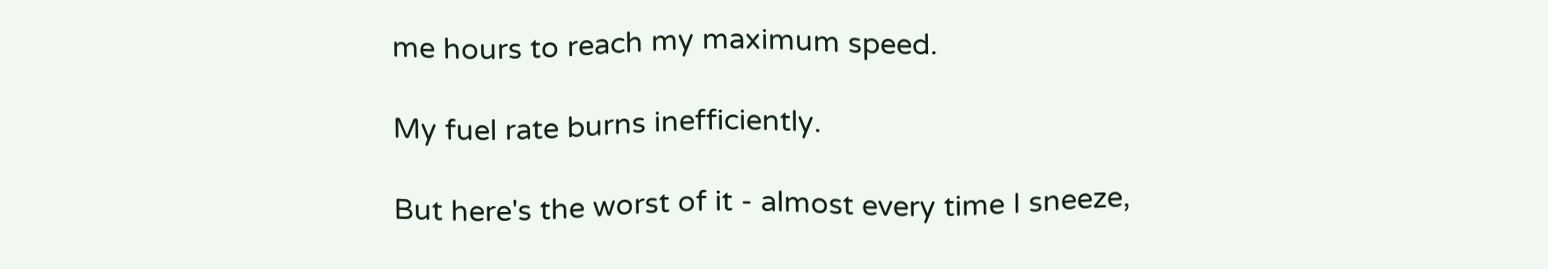me hours to reach my maximum speed.

My fuel rate burns inefficiently.

But here's the worst of it - almost every time I sneeze,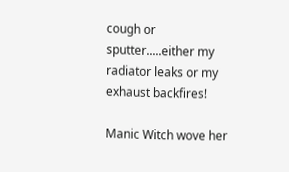cough or
sputter.....either my radiator leaks or my exhaust backfires!

Manic Witch wove her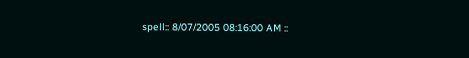spell:: 8/07/2005 08:16:00 AM ::